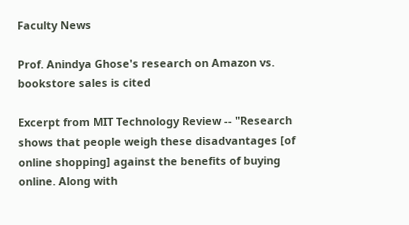Faculty News

Prof. Anindya Ghose's research on Amazon vs. bookstore sales is cited

Excerpt from MIT Technology Review -- "Research shows that people weigh these disadvantages [of online shopping] against the benefits of buying online. Along with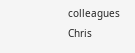colleagues Chris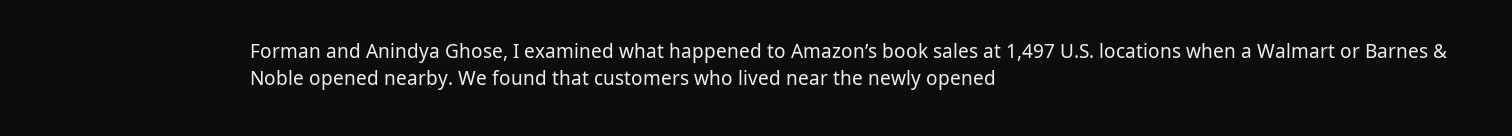Forman and Anindya Ghose, I examined what happened to Amazon’s book sales at 1,497 U.S. locations when a Walmart or Barnes & Noble opened nearby. We found that customers who lived near the newly opened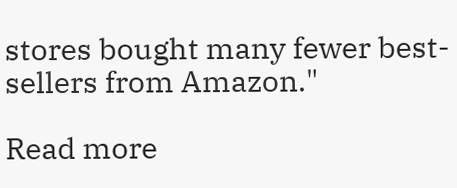stores bought many fewer best-sellers from Amazon."

Read more